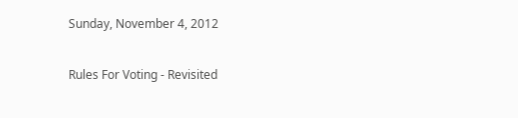Sunday, November 4, 2012

Rules For Voting - Revisited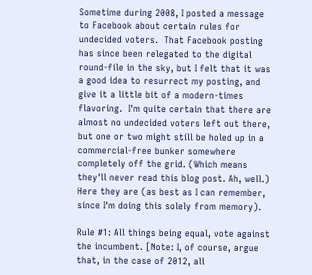Sometime during 2008, I posted a message to Facebook about certain rules for undecided voters.  That Facebook posting has since been relegated to the digital round-file in the sky, but I felt that it was a good idea to resurrect my posting, and give it a little bit of a modern-times flavoring.  I'm quite certain that there are almost no undecided voters left out there, but one or two might still be holed up in a commercial-free bunker somewhere completely off the grid. (Which means they'll never read this blog post. Ah, well.)  Here they are (as best as I can remember, since I'm doing this solely from memory).

Rule #1: All things being equal, vote against the incumbent. [Note: I, of course, argue that, in the case of 2012, all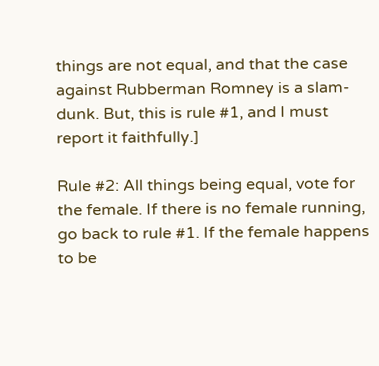things are not equal, and that the case against Rubberman Romney is a slam-dunk. But, this is rule #1, and I must report it faithfully.]

Rule #2: All things being equal, vote for the female. If there is no female running, go back to rule #1. If the female happens to be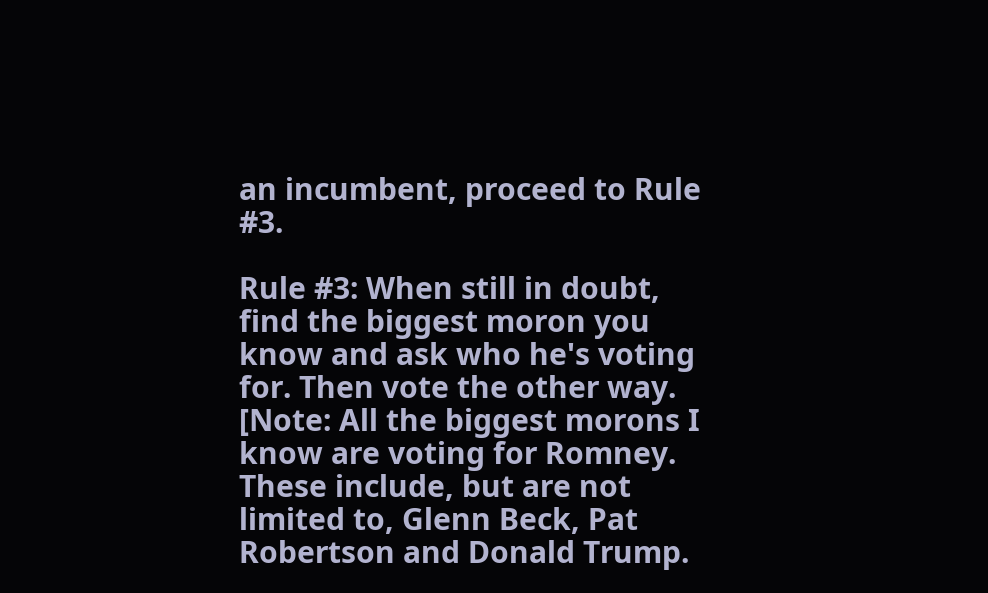an incumbent, proceed to Rule #3.

Rule #3: When still in doubt, find the biggest moron you know and ask who he's voting for. Then vote the other way. [Note: All the biggest morons I know are voting for Romney. These include, but are not limited to, Glenn Beck, Pat Robertson and Donald Trump.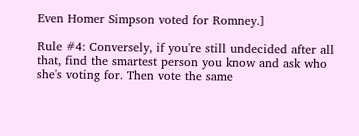Even Homer Simpson voted for Romney.]

Rule #4: Conversely, if you're still undecided after all that, find the smartest person you know and ask who she's voting for. Then vote the same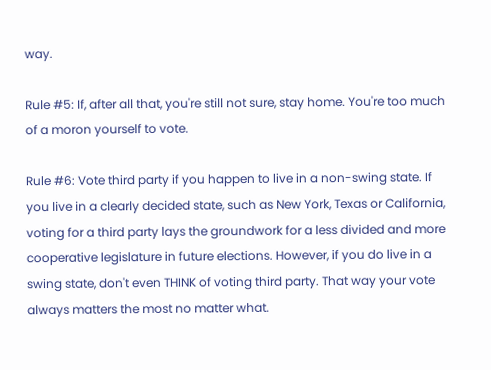way.

Rule #5: If, after all that, you're still not sure, stay home. You're too much of a moron yourself to vote.

Rule #6: Vote third party if you happen to live in a non-swing state. If you live in a clearly decided state, such as New York, Texas or California, voting for a third party lays the groundwork for a less divided and more cooperative legislature in future elections. However, if you do live in a swing state, don't even THINK of voting third party. That way your vote always matters the most no matter what.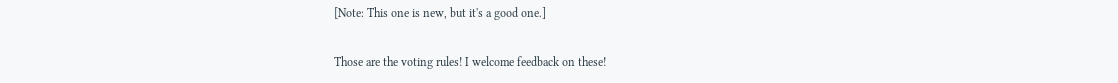[Note: This one is new, but it's a good one.]

Those are the voting rules! I welcome feedback on these!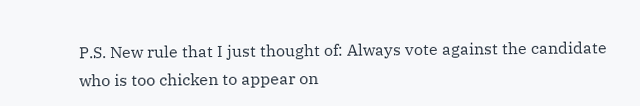P.S. New rule that I just thought of: Always vote against the candidate who is too chicken to appear on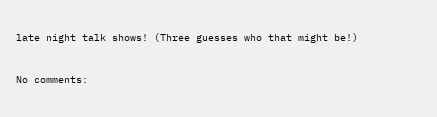late night talk shows! (Three guesses who that might be!)

No comments: